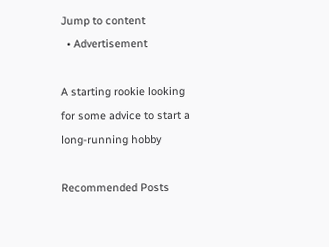Jump to content
  • Advertisement

A starting rookie looking for some advice to start a long-running hobby

Recommended Posts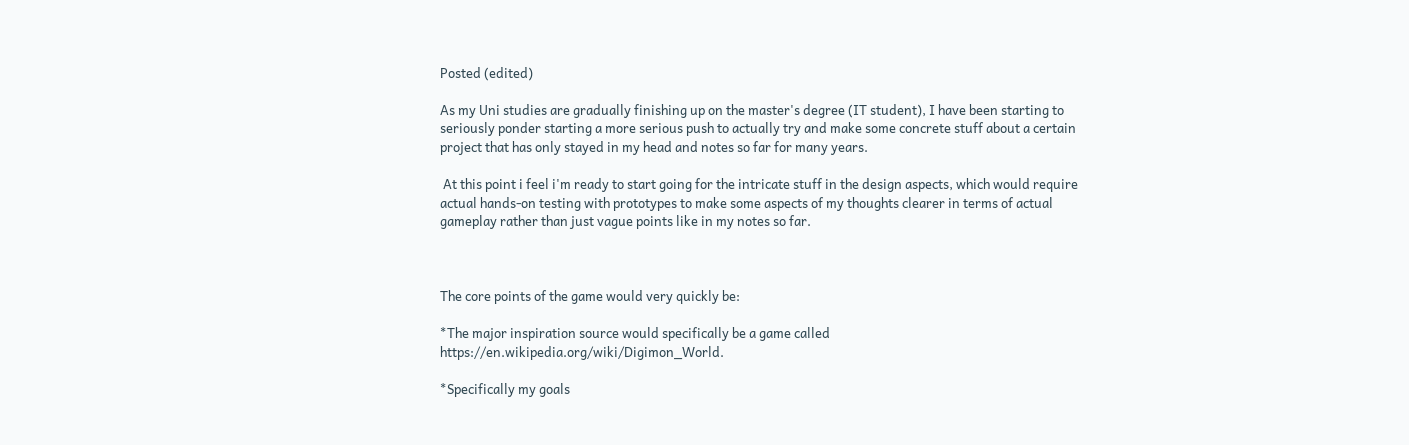Posted (edited)

As my Uni studies are gradually finishing up on the master's degree (IT student), I have been starting to seriously ponder starting a more serious push to actually try and make some concrete stuff about a certain project that has only stayed in my head and notes so far for many years.

 At this point i feel i'm ready to start going for the intricate stuff in the design aspects, which would require actual hands-on testing with prototypes to make some aspects of my thoughts clearer in terms of actual gameplay rather than just vague points like in my notes so far.



The core points of the game would very quickly be:

*The major inspiration source would specifically be a game called https://en.wikipedia.org/wiki/Digimon_World.

*Specifically my goals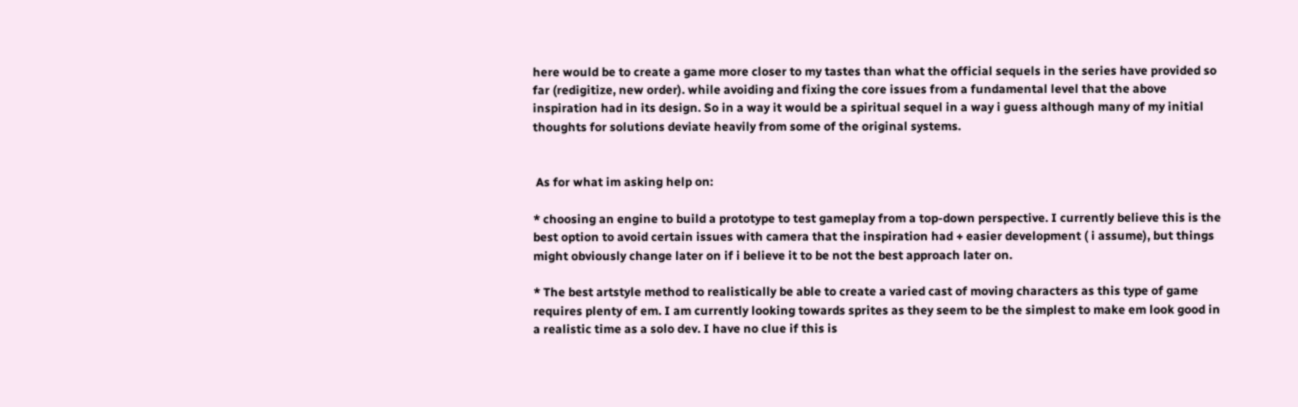here would be to create a game more closer to my tastes than what the official sequels in the series have provided so far (redigitize, new order). while avoiding and fixing the core issues from a fundamental level that the above inspiration had in its design. So in a way it would be a spiritual sequel in a way i guess although many of my initial thoughts for solutions deviate heavily from some of the original systems.


 As for what im asking help on:

* choosing an engine to build a prototype to test gameplay from a top-down perspective. I currently believe this is the best option to avoid certain issues with camera that the inspiration had + easier development ( i assume), but things might obviously change later on if i believe it to be not the best approach later on.

* The best artstyle method to realistically be able to create a varied cast of moving characters as this type of game requires plenty of em. I am currently looking towards sprites as they seem to be the simplest to make em look good in a realistic time as a solo dev. I have no clue if this is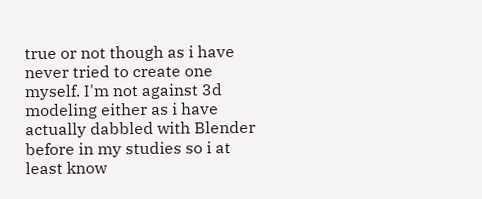true or not though as i have never tried to create one myself. I'm not against 3d modeling either as i have  actually dabbled with Blender before in my studies so i at least know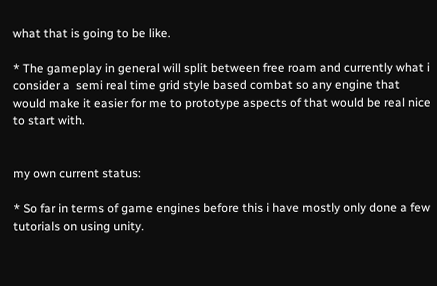what that is going to be like.

* The gameplay in general will split between free roam and currently what i consider a  semi real time grid style based combat so any engine that would make it easier for me to prototype aspects of that would be real nice to start with.


my own current status:

* So far in terms of game engines before this i have mostly only done a few tutorials on using unity.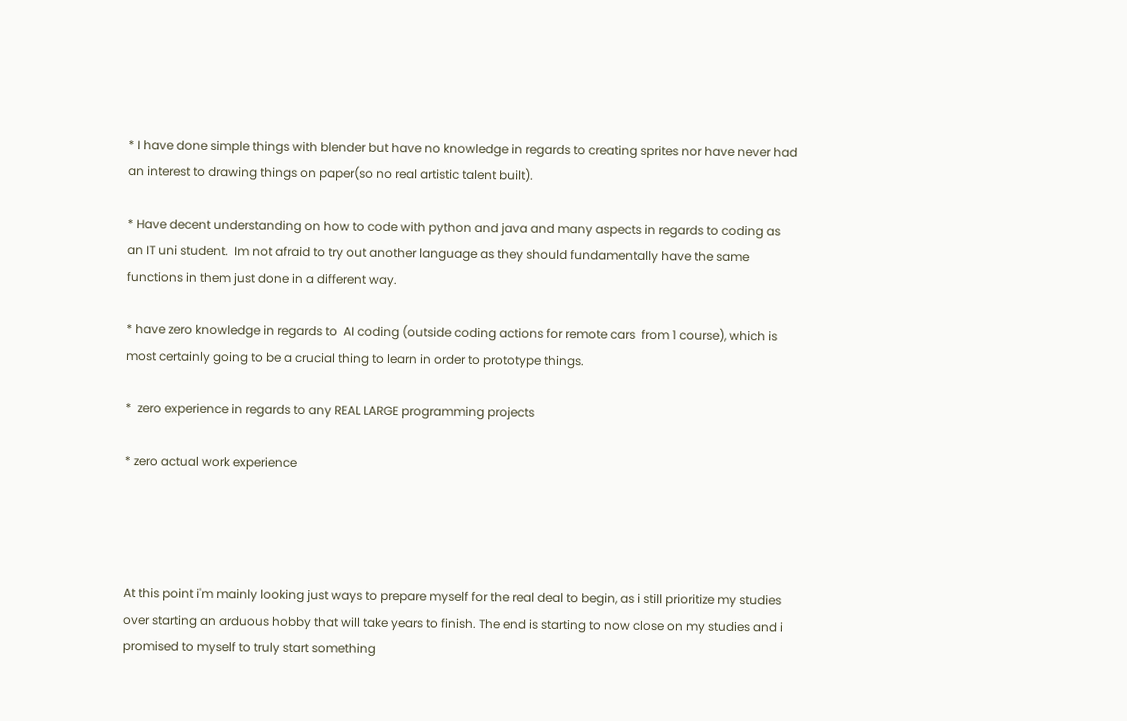* I have done simple things with blender but have no knowledge in regards to creating sprites nor have never had an interest to drawing things on paper(so no real artistic talent built).

* Have decent understanding on how to code with python and java and many aspects in regards to coding as an IT uni student.  Im not afraid to try out another language as they should fundamentally have the same functions in them just done in a different way.

* have zero knowledge in regards to  AI coding (outside coding actions for remote cars  from 1 course), which is most certainly going to be a crucial thing to learn in order to prototype things.

*  zero experience in regards to any REAL LARGE programming projects

* zero actual work experience




At this point i'm mainly looking just ways to prepare myself for the real deal to begin, as i still prioritize my studies over starting an arduous hobby that will take years to finish. The end is starting to now close on my studies and i promised to myself to truly start something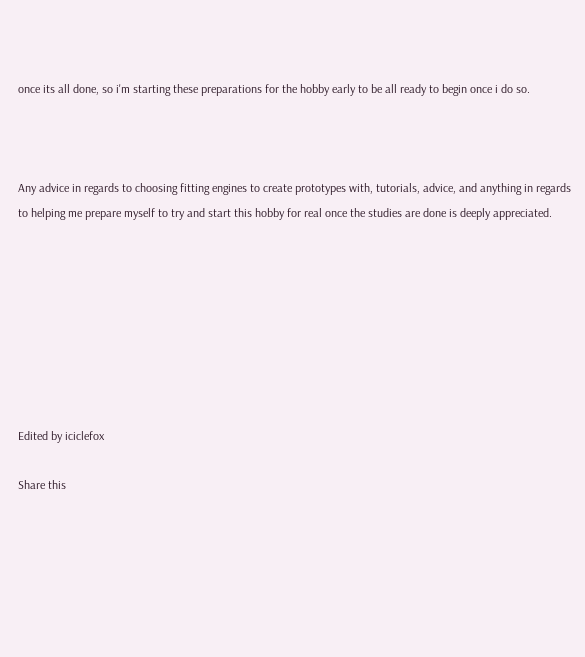once its all done, so i'm starting these preparations for the hobby early to be all ready to begin once i do so.



Any advice in regards to choosing fitting engines to create prototypes with, tutorials, advice, and anything in regards to helping me prepare myself to try and start this hobby for real once the studies are done is deeply appreciated.








Edited by iciclefox

Share this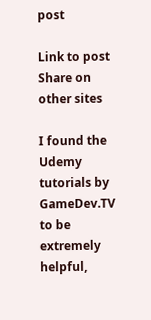post

Link to post
Share on other sites

I found the Udemy tutorials by GameDev.TV to be extremely helpful,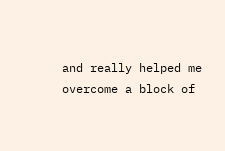and really helped me overcome a block of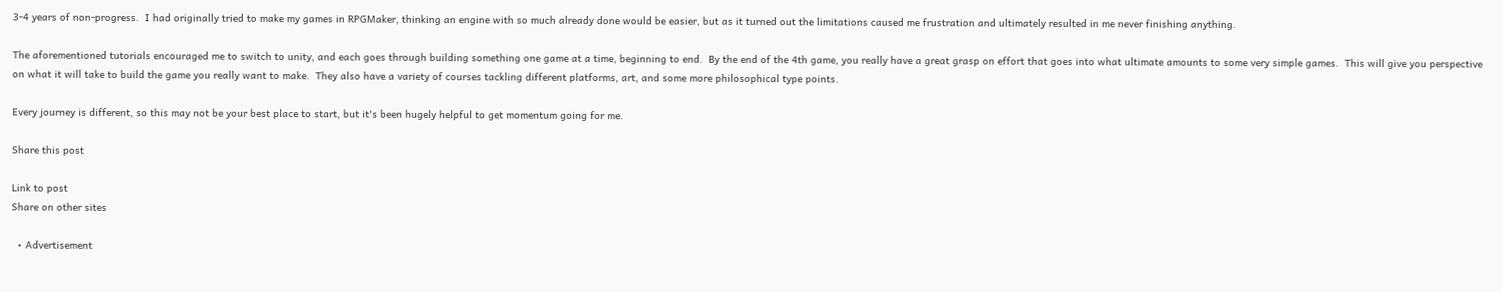3-4 years of non-progress.  I had originally tried to make my games in RPGMaker, thinking an engine with so much already done would be easier, but as it turned out the limitations caused me frustration and ultimately resulted in me never finishing anything.

The aforementioned tutorials encouraged me to switch to unity, and each goes through building something one game at a time, beginning to end.  By the end of the 4th game, you really have a great grasp on effort that goes into what ultimate amounts to some very simple games.  This will give you perspective on what it will take to build the game you really want to make.  They also have a variety of courses tackling different platforms, art, and some more philosophical type points.

Every journey is different, so this may not be your best place to start, but it's been hugely helpful to get momentum going for me.

Share this post

Link to post
Share on other sites

  • Advertisement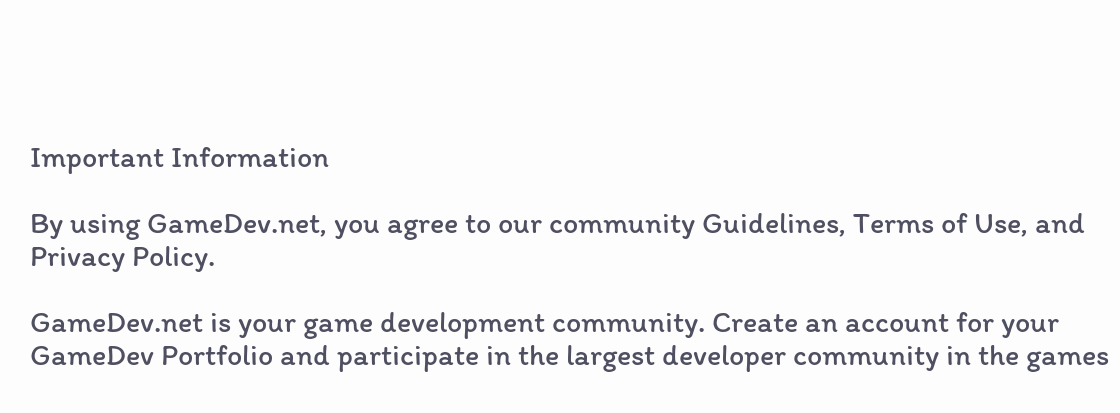Important Information

By using GameDev.net, you agree to our community Guidelines, Terms of Use, and Privacy Policy.

GameDev.net is your game development community. Create an account for your GameDev Portfolio and participate in the largest developer community in the games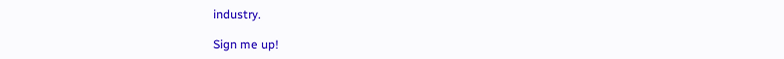industry.

Sign me up!